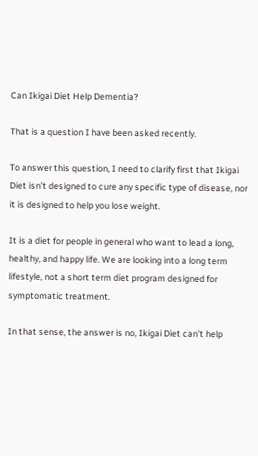Can Ikigai Diet Help Dementia?

That is a question I have been asked recently.

To answer this question, I need to clarify first that Ikigai Diet isn’t designed to cure any specific type of disease, nor it is designed to help you lose weight.

It is a diet for people in general who want to lead a long, healthy, and happy life. We are looking into a long term lifestyle, not a short term diet program designed for symptomatic treatment.

In that sense, the answer is no, Ikigai Diet can’t help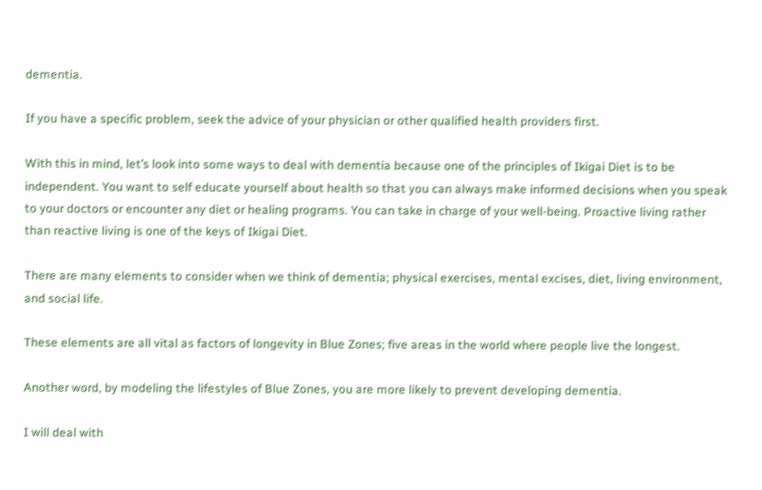dementia.

If you have a specific problem, seek the advice of your physician or other qualified health providers first.

With this in mind, let’s look into some ways to deal with dementia because one of the principles of Ikigai Diet is to be independent. You want to self educate yourself about health so that you can always make informed decisions when you speak to your doctors or encounter any diet or healing programs. You can take in charge of your well-being. Proactive living rather than reactive living is one of the keys of Ikigai Diet.

There are many elements to consider when we think of dementia; physical exercises, mental excises, diet, living environment, and social life.

These elements are all vital as factors of longevity in Blue Zones; five areas in the world where people live the longest.

Another word, by modeling the lifestyles of Blue Zones, you are more likely to prevent developing dementia.

I will deal with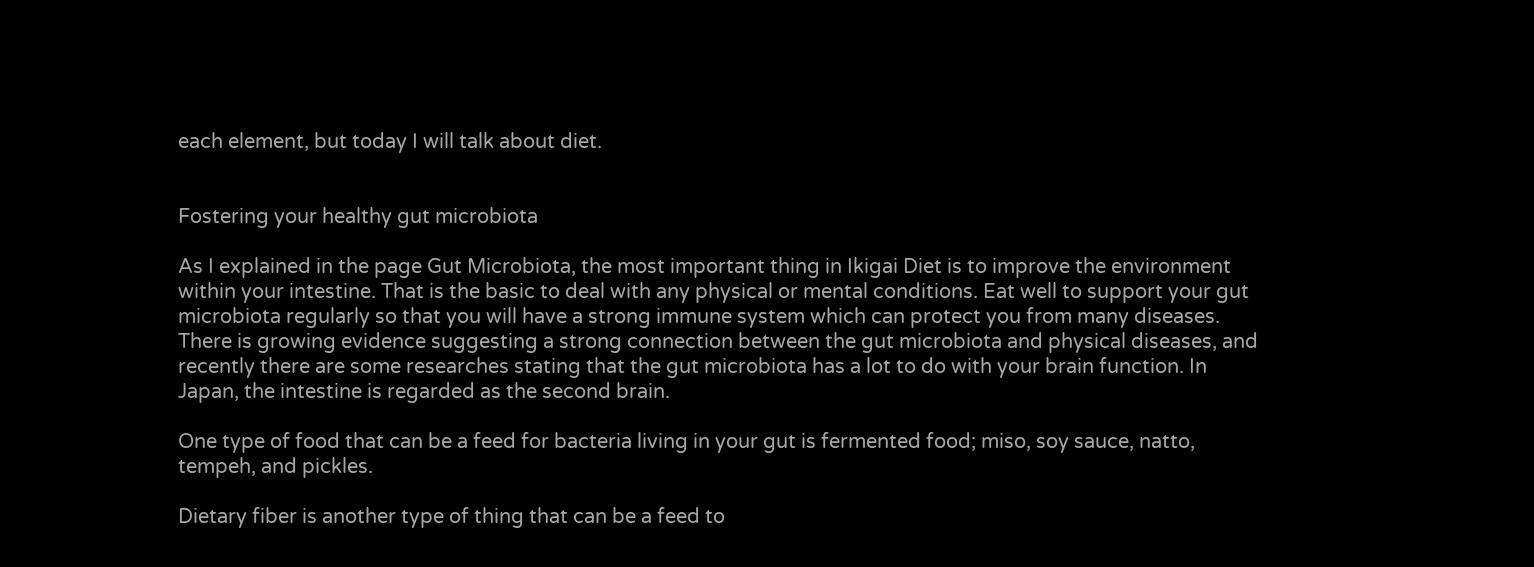each element, but today I will talk about diet.


Fostering your healthy gut microbiota

As I explained in the page Gut Microbiota, the most important thing in Ikigai Diet is to improve the environment within your intestine. That is the basic to deal with any physical or mental conditions. Eat well to support your gut microbiota regularly so that you will have a strong immune system which can protect you from many diseases. There is growing evidence suggesting a strong connection between the gut microbiota and physical diseases, and recently there are some researches stating that the gut microbiota has a lot to do with your brain function. In Japan, the intestine is regarded as the second brain.

One type of food that can be a feed for bacteria living in your gut is fermented food; miso, soy sauce, natto, tempeh, and pickles.

Dietary fiber is another type of thing that can be a feed to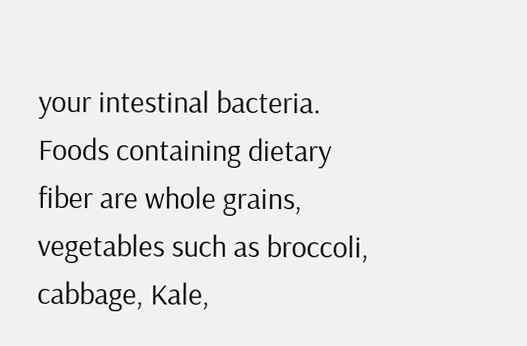your intestinal bacteria. Foods containing dietary fiber are whole grains, vegetables such as broccoli, cabbage, Kale,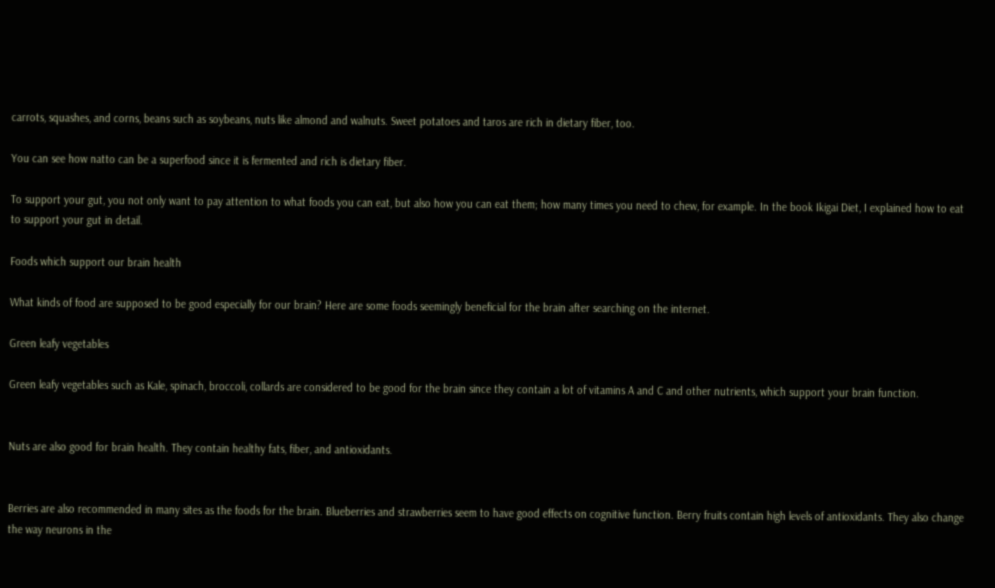carrots, squashes, and corns, beans such as soybeans, nuts like almond and walnuts. Sweet potatoes and taros are rich in dietary fiber, too.

You can see how natto can be a superfood since it is fermented and rich is dietary fiber.

To support your gut, you not only want to pay attention to what foods you can eat, but also how you can eat them; how many times you need to chew, for example. In the book Ikigai Diet, I explained how to eat to support your gut in detail.

Foods which support our brain health

What kinds of food are supposed to be good especially for our brain? Here are some foods seemingly beneficial for the brain after searching on the internet.

Green leafy vegetables

Green leafy vegetables such as Kale, spinach, broccoli, collards are considered to be good for the brain since they contain a lot of vitamins A and C and other nutrients, which support your brain function.


Nuts are also good for brain health. They contain healthy fats, fiber, and antioxidants.


Berries are also recommended in many sites as the foods for the brain. Blueberries and strawberries seem to have good effects on cognitive function. Berry fruits contain high levels of antioxidants. They also change the way neurons in the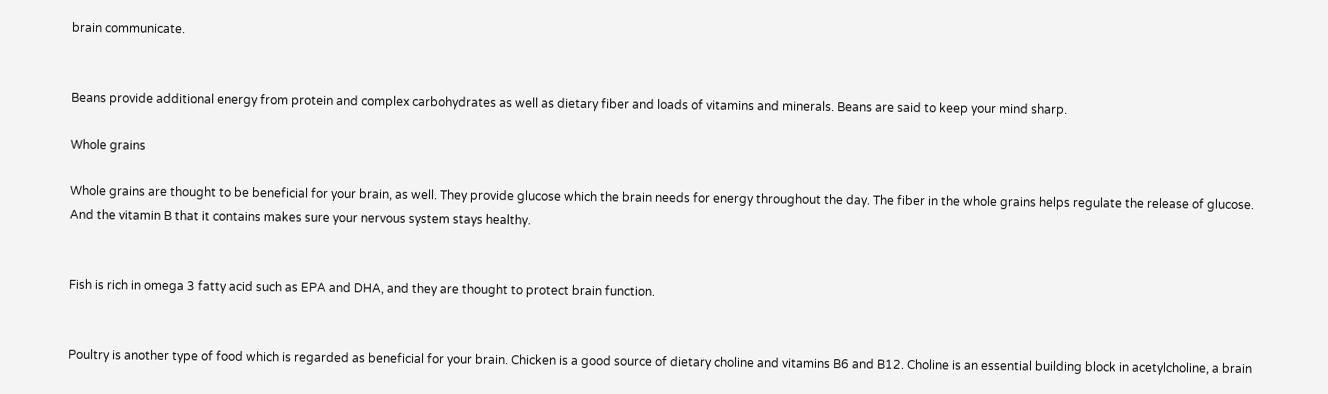brain communicate.


Beans provide additional energy from protein and complex carbohydrates as well as dietary fiber and loads of vitamins and minerals. Beans are said to keep your mind sharp.

Whole grains

Whole grains are thought to be beneficial for your brain, as well. They provide glucose which the brain needs for energy throughout the day. The fiber in the whole grains helps regulate the release of glucose. And the vitamin B that it contains makes sure your nervous system stays healthy.


Fish is rich in omega 3 fatty acid such as EPA and DHA, and they are thought to protect brain function.


Poultry is another type of food which is regarded as beneficial for your brain. Chicken is a good source of dietary choline and vitamins B6 and B12. Choline is an essential building block in acetylcholine, a brain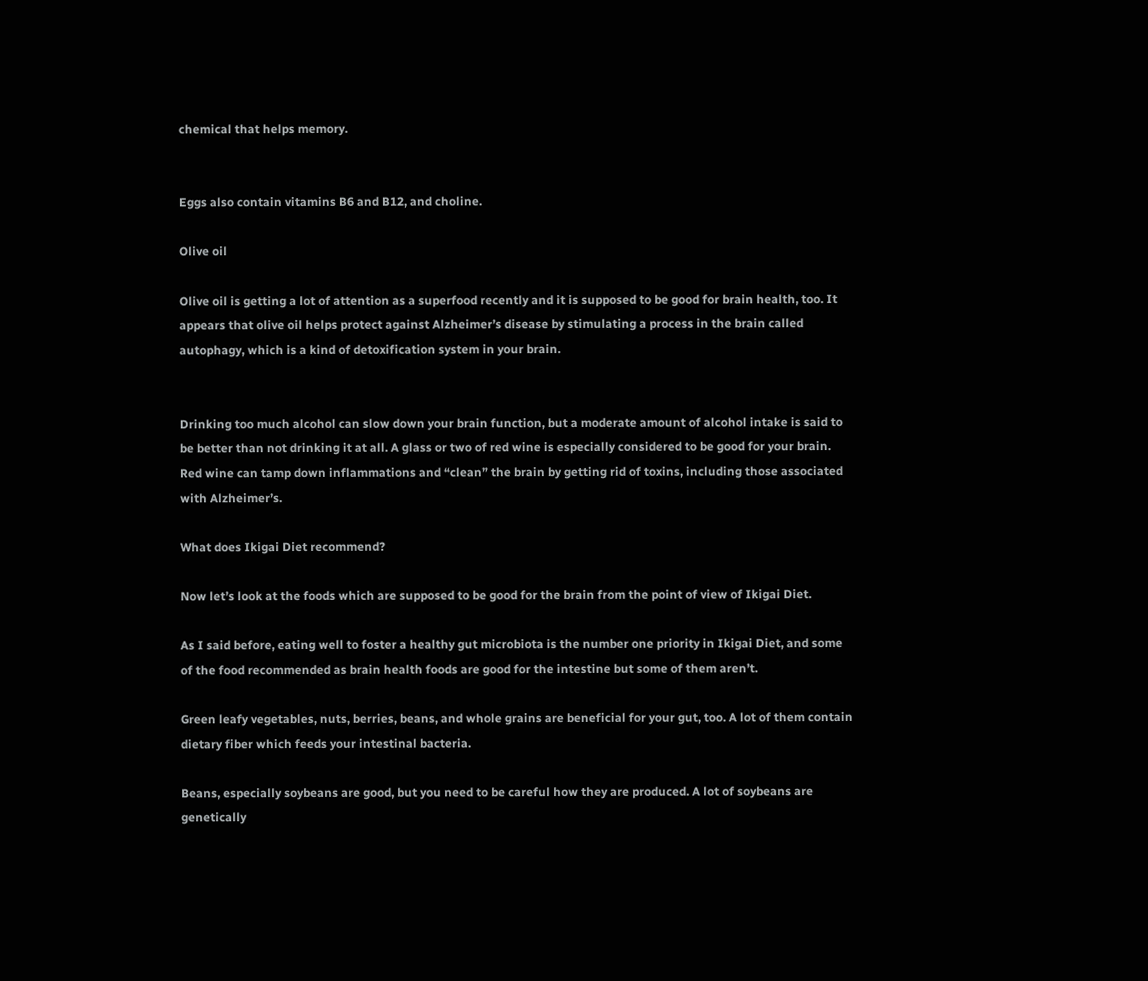chemical that helps memory.


Eggs also contain vitamins B6 and B12, and choline.

Olive oil

Olive oil is getting a lot of attention as a superfood recently and it is supposed to be good for brain health, too. It appears that olive oil helps protect against Alzheimer’s disease by stimulating a process in the brain called autophagy, which is a kind of detoxification system in your brain.


Drinking too much alcohol can slow down your brain function, but a moderate amount of alcohol intake is said to be better than not drinking it at all. A glass or two of red wine is especially considered to be good for your brain. Red wine can tamp down inflammations and “clean” the brain by getting rid of toxins, including those associated with Alzheimer’s.

What does Ikigai Diet recommend?

Now let’s look at the foods which are supposed to be good for the brain from the point of view of Ikigai Diet.

As I said before, eating well to foster a healthy gut microbiota is the number one priority in Ikigai Diet, and some of the food recommended as brain health foods are good for the intestine but some of them aren’t.

Green leafy vegetables, nuts, berries, beans, and whole grains are beneficial for your gut, too. A lot of them contain dietary fiber which feeds your intestinal bacteria.

Beans, especially soybeans are good, but you need to be careful how they are produced. A lot of soybeans are genetically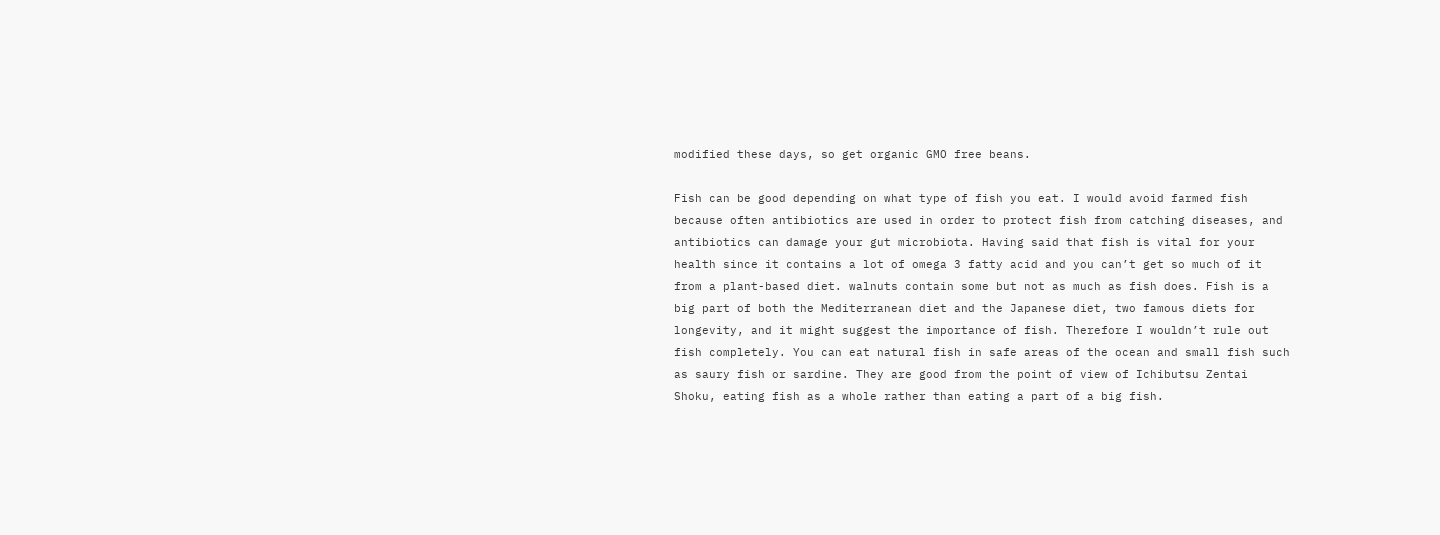modified these days, so get organic GMO free beans.

Fish can be good depending on what type of fish you eat. I would avoid farmed fish because often antibiotics are used in order to protect fish from catching diseases, and antibiotics can damage your gut microbiota. Having said that fish is vital for your health since it contains a lot of omega 3 fatty acid and you can’t get so much of it from a plant-based diet. walnuts contain some but not as much as fish does. Fish is a big part of both the Mediterranean diet and the Japanese diet, two famous diets for longevity, and it might suggest the importance of fish. Therefore I wouldn’t rule out fish completely. You can eat natural fish in safe areas of the ocean and small fish such as saury fish or sardine. They are good from the point of view of Ichibutsu Zentai Shoku, eating fish as a whole rather than eating a part of a big fish.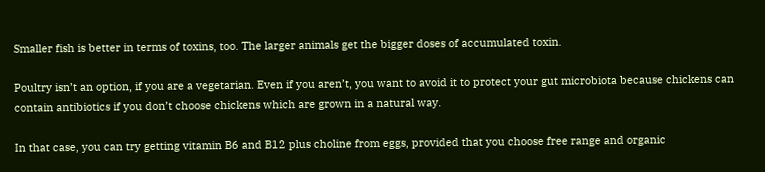Smaller fish is better in terms of toxins, too. The larger animals get the bigger doses of accumulated toxin.

Poultry isn’t an option, if you are a vegetarian. Even if you aren’t, you want to avoid it to protect your gut microbiota because chickens can contain antibiotics if you don’t choose chickens which are grown in a natural way.

In that case, you can try getting vitamin B6 and B12 plus choline from eggs, provided that you choose free range and organic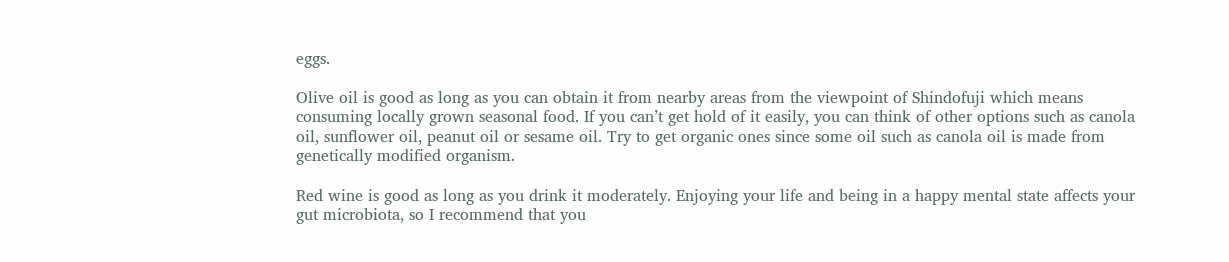eggs.

Olive oil is good as long as you can obtain it from nearby areas from the viewpoint of Shindofuji which means consuming locally grown seasonal food. If you can’t get hold of it easily, you can think of other options such as canola oil, sunflower oil, peanut oil or sesame oil. Try to get organic ones since some oil such as canola oil is made from genetically modified organism.

Red wine is good as long as you drink it moderately. Enjoying your life and being in a happy mental state affects your gut microbiota, so I recommend that you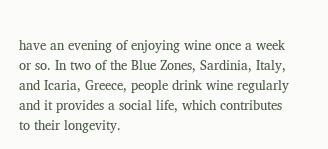have an evening of enjoying wine once a week or so. In two of the Blue Zones, Sardinia, Italy, and Icaria, Greece, people drink wine regularly and it provides a social life, which contributes to their longevity.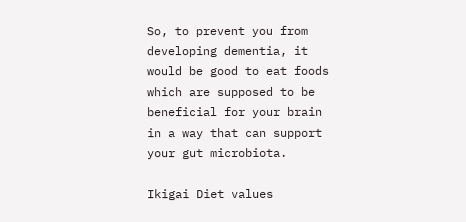So, to prevent you from developing dementia, it would be good to eat foods which are supposed to be beneficial for your brain in a way that can support your gut microbiota.

Ikigai Diet values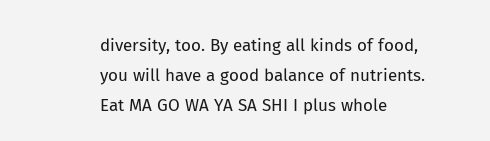diversity, too. By eating all kinds of food, you will have a good balance of nutrients. Eat MA GO WA YA SA SHI I plus whole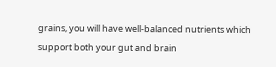grains, you will have well-balanced nutrients which support both your gut and brain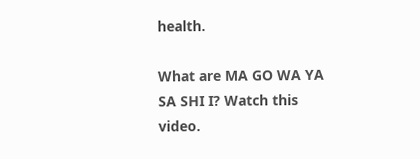health.

What are MA GO WA YA SA SHI I? Watch this video.